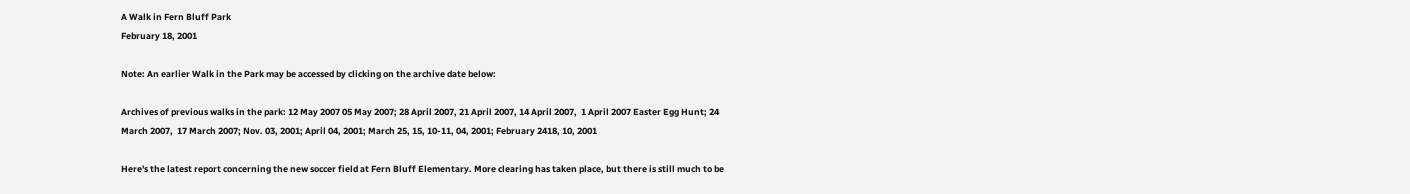A Walk in Fern Bluff Park
February 18, 2001

Note: An earlier Walk in the Park may be accessed by clicking on the archive date below:

Archives of previous walks in the park: 12 May 2007 05 May 2007; 28 April 2007, 21 April 2007, 14 April 2007,  1 April 2007 Easter Egg Hunt; 24 March 2007,  17 March 2007; Nov. 03, 2001; April 04, 2001; March 25, 15, 10-11, 04, 2001; February 2418, 10, 2001

Here's the latest report concerning the new soccer field at Fern Bluff Elementary. More clearing has taken place, but there is still much to be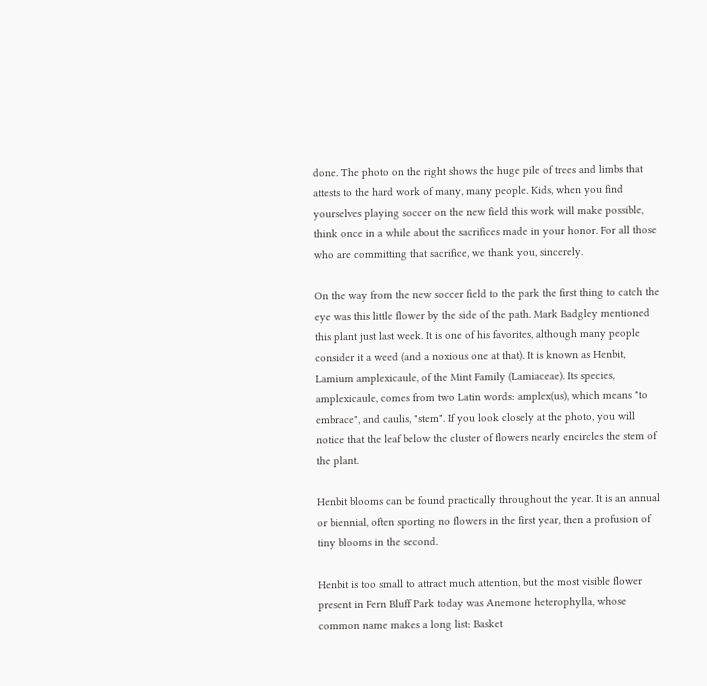done. The photo on the right shows the huge pile of trees and limbs that attests to the hard work of many, many people. Kids, when you find yourselves playing soccer on the new field this work will make possible, think once in a while about the sacrifices made in your honor. For all those who are committing that sacrifice, we thank you, sincerely.

On the way from the new soccer field to the park the first thing to catch the eye was this little flower by the side of the path. Mark Badgley mentioned this plant just last week. It is one of his favorites, although many people consider it a weed (and a noxious one at that). It is known as Henbit, Lamium amplexicaule, of the Mint Family (Lamiaceae). Its species, amplexicaule, comes from two Latin words: amplex(us), which means "to embrace", and caulis, "stem". If you look closely at the photo, you will notice that the leaf below the cluster of flowers nearly encircles the stem of the plant.

Henbit blooms can be found practically throughout the year. It is an annual or biennial, often sporting no flowers in the first year, then a profusion of tiny blooms in the second.

Henbit is too small to attract much attention, but the most visible flower present in Fern Bluff Park today was Anemone heterophylla, whose common name makes a long list: Basket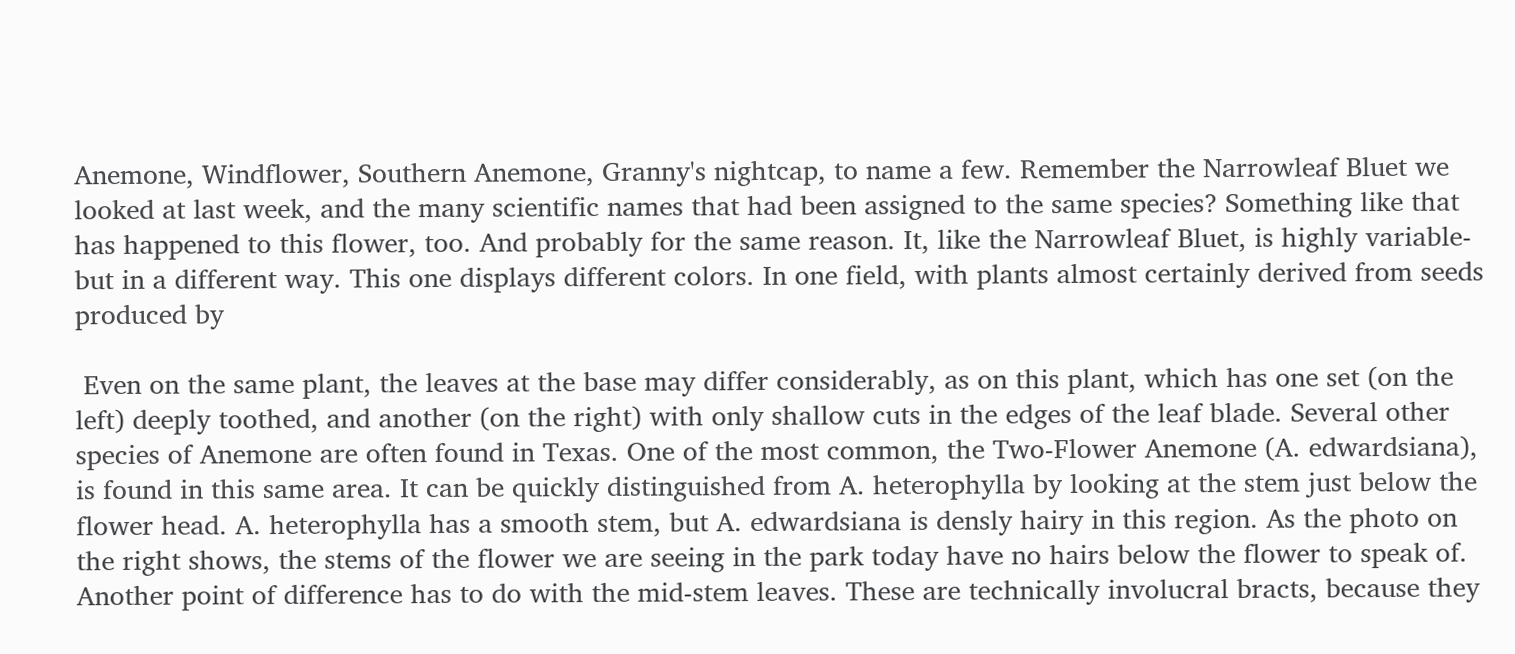Anemone, Windflower, Southern Anemone, Granny's nightcap, to name a few. Remember the Narrowleaf Bluet we looked at last week, and the many scientific names that had been assigned to the same species? Something like that has happened to this flower, too. And probably for the same reason. It, like the Narrowleaf Bluet, is highly variable- but in a different way. This one displays different colors. In one field, with plants almost certainly derived from seeds produced by

 Even on the same plant, the leaves at the base may differ considerably, as on this plant, which has one set (on the left) deeply toothed, and another (on the right) with only shallow cuts in the edges of the leaf blade. Several other species of Anemone are often found in Texas. One of the most common, the Two-Flower Anemone (A. edwardsiana), is found in this same area. It can be quickly distinguished from A. heterophylla by looking at the stem just below the flower head. A. heterophylla has a smooth stem, but A. edwardsiana is densly hairy in this region. As the photo on the right shows, the stems of the flower we are seeing in the park today have no hairs below the flower to speak of. Another point of difference has to do with the mid-stem leaves. These are technically involucral bracts, because they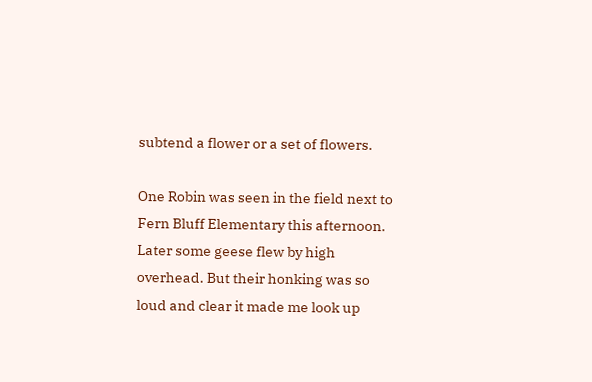subtend a flower or a set of flowers.

One Robin was seen in the field next to Fern Bluff Elementary this afternoon. Later some geese flew by high overhead. But their honking was so loud and clear it made me look up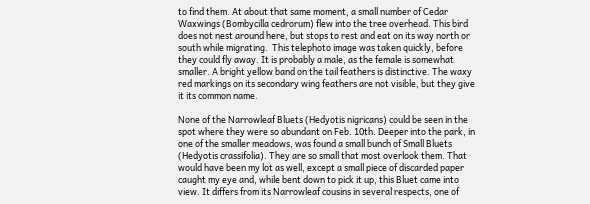to find them. At about that same moment, a small number of Cedar Waxwings (Bombycilla cedrorum) flew into the tree overhead. This bird does not nest around here, but stops to rest and eat on its way north or south while migrating.  This telephoto image was taken quickly, before they could fly away. It is probably a male, as the female is somewhat smaller. A bright yellow band on the tail feathers is distinctive. The waxy red markings on its secondary wing feathers are not visible, but they give it its common name.

None of the Narrowleaf Bluets (Hedyotis nigricans) could be seen in the spot where they were so abundant on Feb. 10th. Deeper into the park, in one of the smaller meadows, was found a small bunch of Small Bluets (Hedyotis crassifolia). They are so small that most overlook them. That would have been my lot as well, except a small piece of discarded paper caught my eye and, while bent down to pick it up, this Bluet came into view. It differs from its Narrowleaf cousins in several respects, one of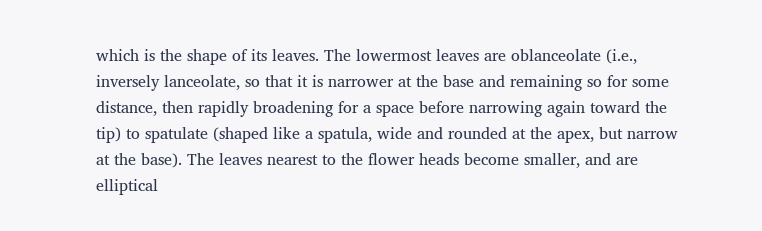which is the shape of its leaves. The lowermost leaves are oblanceolate (i.e., inversely lanceolate, so that it is narrower at the base and remaining so for some distance, then rapidly broadening for a space before narrowing again toward the tip) to spatulate (shaped like a spatula, wide and rounded at the apex, but narrow at the base). The leaves nearest to the flower heads become smaller, and are elliptical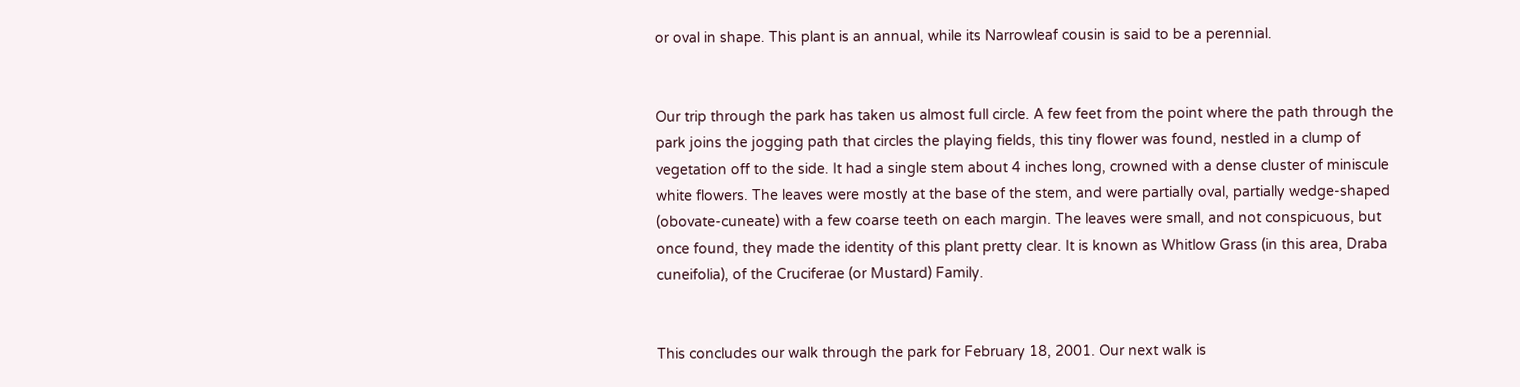or oval in shape. This plant is an annual, while its Narrowleaf cousin is said to be a perennial.


Our trip through the park has taken us almost full circle. A few feet from the point where the path through the park joins the jogging path that circles the playing fields, this tiny flower was found, nestled in a clump of vegetation off to the side. It had a single stem about 4 inches long, crowned with a dense cluster of miniscule white flowers. The leaves were mostly at the base of the stem, and were partially oval, partially wedge-shaped (obovate-cuneate) with a few coarse teeth on each margin. The leaves were small, and not conspicuous, but once found, they made the identity of this plant pretty clear. It is known as Whitlow Grass (in this area, Draba cuneifolia), of the Cruciferae (or Mustard) Family.


This concludes our walk through the park for February 18, 2001. Our next walk is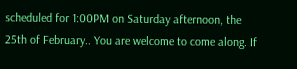scheduled for 1:00PM on Saturday afternoon, the 25th of February.. You are welcome to come along. If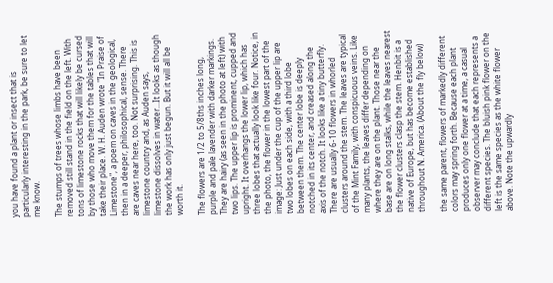you have found a plant or insect that is particularly interesting in the park, be sure to let me know.

The stumps of trees whose limbs have been removed still stand in the field on the left. With tons of limestone rocks that will likely be cursed by those who move them for the tables that will take their place. W. H. Auden wrote "In Praise of Limestone", a poem on caves in the geological, then in a deeper, philosophical, sense. There are caves near here, too. Not surprising. This is limestone country and, as Auden says, limestone dissolves in water...It looks as though the work has only just begun. But it will all be worth it.

The flowers are 1/2 to 5/8ths inches long, purple and pale lavender with darker markings. They are hairy (as seen in the photo at left) with two lips. The upper lip is prominent, cupped and upright. It overhangs the lower lip, which has three lobes that actually look like four. Notice, in the photo, the flower in the lowest part of the image: Just under the cup of the upper lip are two lobes on each side, with a third lobe between them. The center lobe is deeply notched in its center, and creased along the axis of the notch. It looks like a tiny butterfly. There are usually 6-10 flowers in whorled clusters around the stem. The leaves are typical of the Mint Family, with conspicuous veins. Like many plants, the leaves differ depending on where they are on the plant. Those near the base are on long stalks, while the leaves nearest the flower clusters clasp the stem. Henbit is a native of Europe, but has become established throughout N. America. (About the fly below)

the same parent, flowers of markedly different colors may spring forth. Because each plant produces only one flower at a time, a casual observer may conclude that each represents a different species. The bluish pink flower on the left is the same species as the white flower above. Note the upwardly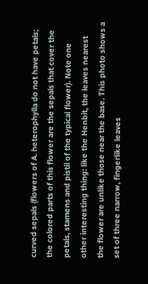curved sepals (flowers of A. heterophylla do not have petals; the colored parts of this flower are the sepals that cover the petals, stamens and pistil of the typical flower). Note one other interesting thing: like the Henbit, the leaves nearest the flower are unlike those near the base. This photo shows a set of three narrow, fingerlike leaves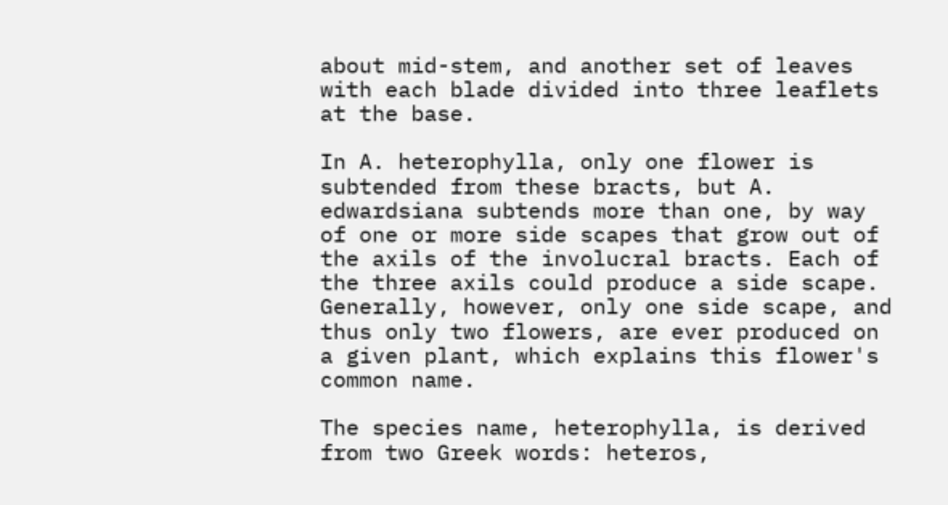about mid-stem, and another set of leaves with each blade divided into three leaflets at the base.

In A. heterophylla, only one flower is subtended from these bracts, but A. edwardsiana subtends more than one, by way of one or more side scapes that grow out of the axils of the involucral bracts. Each of the three axils could produce a side scape. Generally, however, only one side scape, and thus only two flowers, are ever produced on a given plant, which explains this flower's common name.

The species name, heterophylla, is derived from two Greek words: heteros,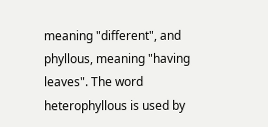meaning "different", and phyllous, meaning "having leaves". The word heterophyllous is used by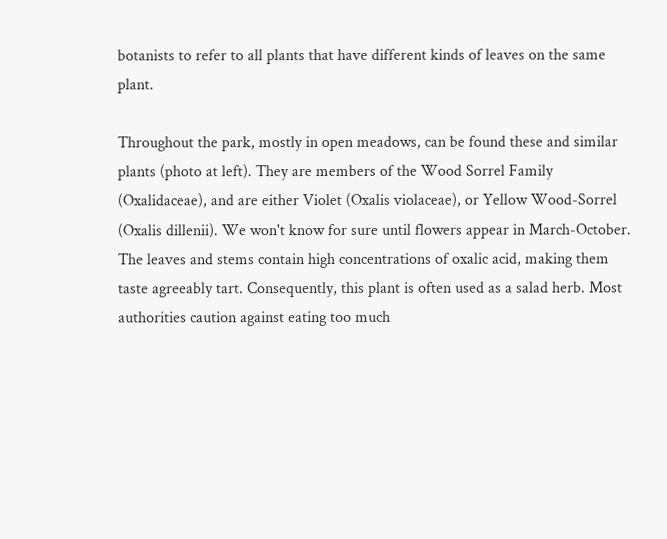botanists to refer to all plants that have different kinds of leaves on the same plant.

Throughout the park, mostly in open meadows, can be found these and similar plants (photo at left). They are members of the Wood Sorrel Family (Oxalidaceae), and are either Violet (Oxalis violaceae), or Yellow Wood-Sorrel (Oxalis dillenii). We won't know for sure until flowers appear in March-October. The leaves and stems contain high concentrations of oxalic acid, making them taste agreeably tart. Consequently, this plant is often used as a salad herb. Most authorities caution against eating too much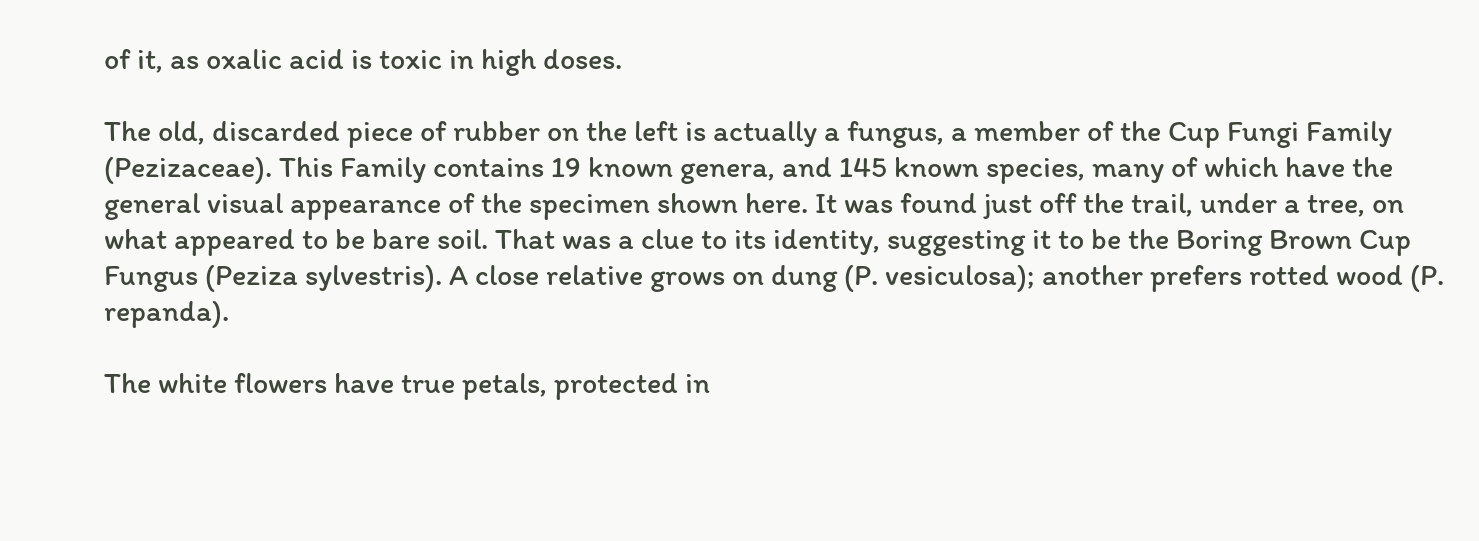of it, as oxalic acid is toxic in high doses.

The old, discarded piece of rubber on the left is actually a fungus, a member of the Cup Fungi Family (Pezizaceae). This Family contains 19 known genera, and 145 known species, many of which have the general visual appearance of the specimen shown here. It was found just off the trail, under a tree, on what appeared to be bare soil. That was a clue to its identity, suggesting it to be the Boring Brown Cup Fungus (Peziza sylvestris). A close relative grows on dung (P. vesiculosa); another prefers rotted wood (P. repanda).

The white flowers have true petals, protected in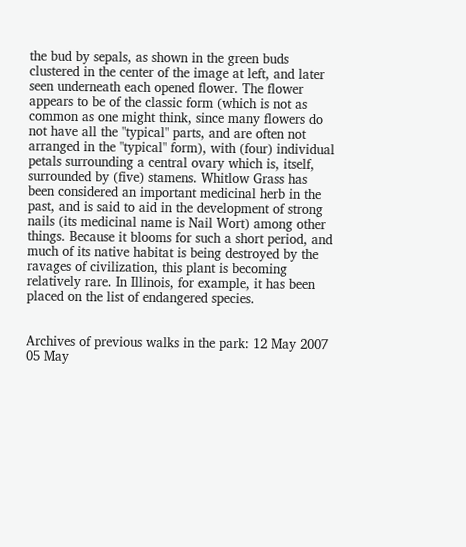the bud by sepals, as shown in the green buds clustered in the center of the image at left, and later seen underneath each opened flower. The flower appears to be of the classic form (which is not as common as one might think, since many flowers do not have all the "typical" parts, and are often not arranged in the "typical" form), with (four) individual petals surrounding a central ovary which is, itself, surrounded by (five) stamens. Whitlow Grass has been considered an important medicinal herb in the past, and is said to aid in the development of strong nails (its medicinal name is Nail Wort) among other things. Because it blooms for such a short period, and much of its native habitat is being destroyed by the ravages of civilization, this plant is becoming relatively rare. In Illinois, for example, it has been placed on the list of endangered species.


Archives of previous walks in the park: 12 May 2007 05 May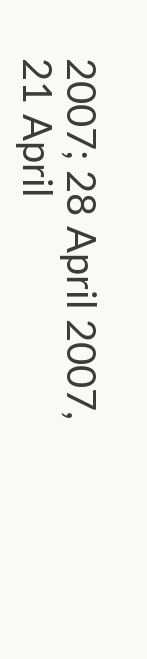2007; 28 April 2007, 21 April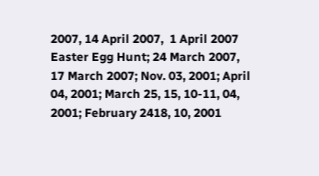2007, 14 April 2007,  1 April 2007 Easter Egg Hunt; 24 March 2007,  17 March 2007; Nov. 03, 2001; April 04, 2001; March 25, 15, 10-11, 04, 2001; February 2418, 10, 2001